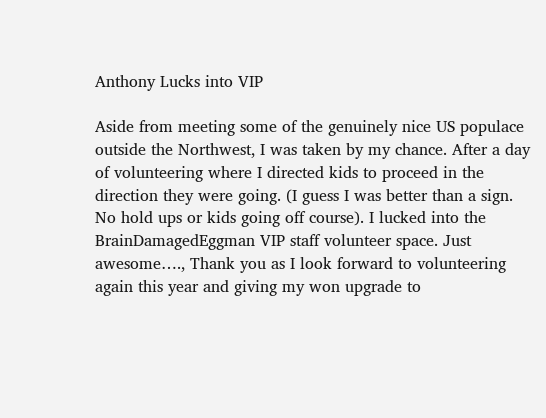Anthony Lucks into VIP

Aside from meeting some of the genuinely nice US populace outside the Northwest, I was taken by my chance. After a day of volunteering where I directed kids to proceed in the direction they were going. (I guess I was better than a sign. No hold ups or kids going off course). I lucked into the BrainDamagedEggman VIP staff volunteer space. Just awesome…., Thank you as I look forward to volunteering again this year and giving my won upgrade to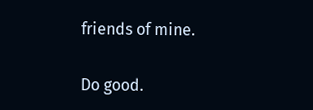friends of mine.

Do good.